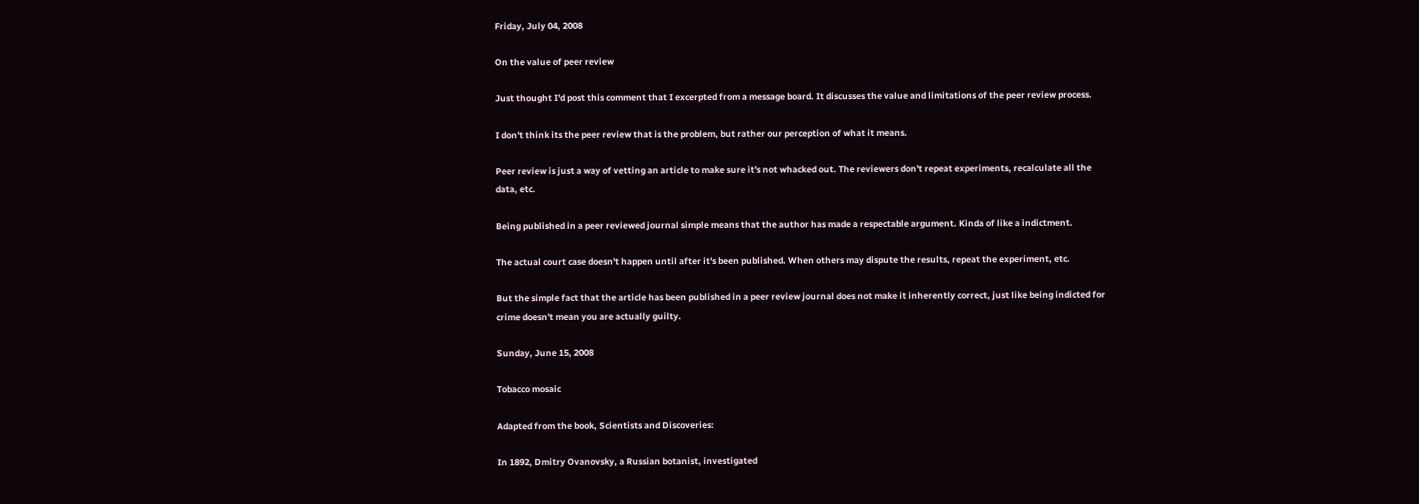Friday, July 04, 2008

On the value of peer review

Just thought I'd post this comment that I excerpted from a message board. It discusses the value and limitations of the peer review process.

I don't think its the peer review that is the problem, but rather our perception of what it means.

Peer review is just a way of vetting an article to make sure it's not whacked out. The reviewers don't repeat experiments, recalculate all the data, etc.

Being published in a peer reviewed journal simple means that the author has made a respectable argument. Kinda of like a indictment.

The actual court case doesn't happen until after it's been published. When others may dispute the results, repeat the experiment, etc.

But the simple fact that the article has been published in a peer review journal does not make it inherently correct, just like being indicted for crime doesn't mean you are actually guilty.

Sunday, June 15, 2008

Tobacco mosaic

Adapted from the book, Scientists and Discoveries:

In 1892, Dmitry Ovanovsky, a Russian botanist, investigated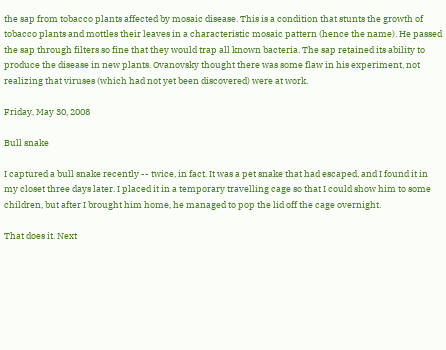the sap from tobacco plants affected by mosaic disease. This is a condition that stunts the growth of tobacco plants and mottles their leaves in a characteristic mosaic pattern (hence the name). He passed the sap through filters so fine that they would trap all known bacteria. The sap retained its ability to produce the disease in new plants. Ovanovsky thought there was some flaw in his experiment, not realizing that viruses (which had not yet been discovered) were at work.

Friday, May 30, 2008

Bull snake

I captured a bull snake recently -- twice, in fact. It was a pet snake that had escaped, and I found it in my closet three days later. I placed it in a temporary travelling cage so that I could show him to some children, but after I brought him home, he managed to pop the lid off the cage overnight.

That does it. Next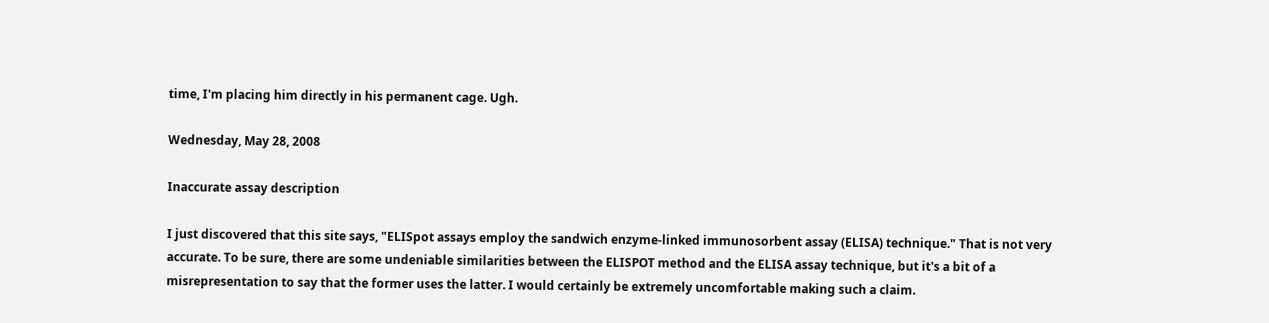time, I'm placing him directly in his permanent cage. Ugh.

Wednesday, May 28, 2008

Inaccurate assay description

I just discovered that this site says, "ELISpot assays employ the sandwich enzyme-linked immunosorbent assay (ELISA) technique." That is not very accurate. To be sure, there are some undeniable similarities between the ELISPOT method and the ELISA assay technique, but it's a bit of a misrepresentation to say that the former uses the latter. I would certainly be extremely uncomfortable making such a claim.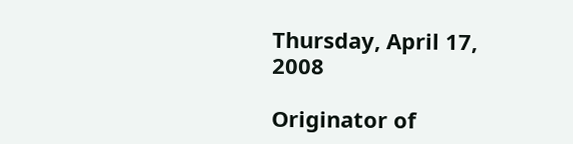Thursday, April 17, 2008

Originator of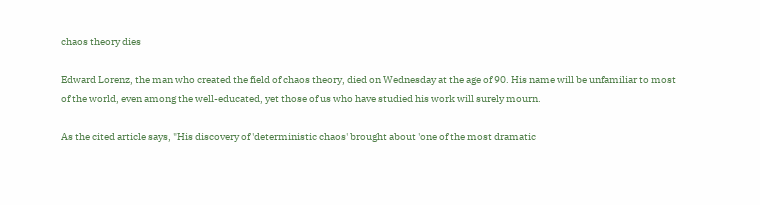chaos theory dies

Edward Lorenz, the man who created the field of chaos theory, died on Wednesday at the age of 90. His name will be unfamiliar to most of the world, even among the well-educated, yet those of us who have studied his work will surely mourn.

As the cited article says, "His discovery of 'deterministic chaos' brought about 'one of the most dramatic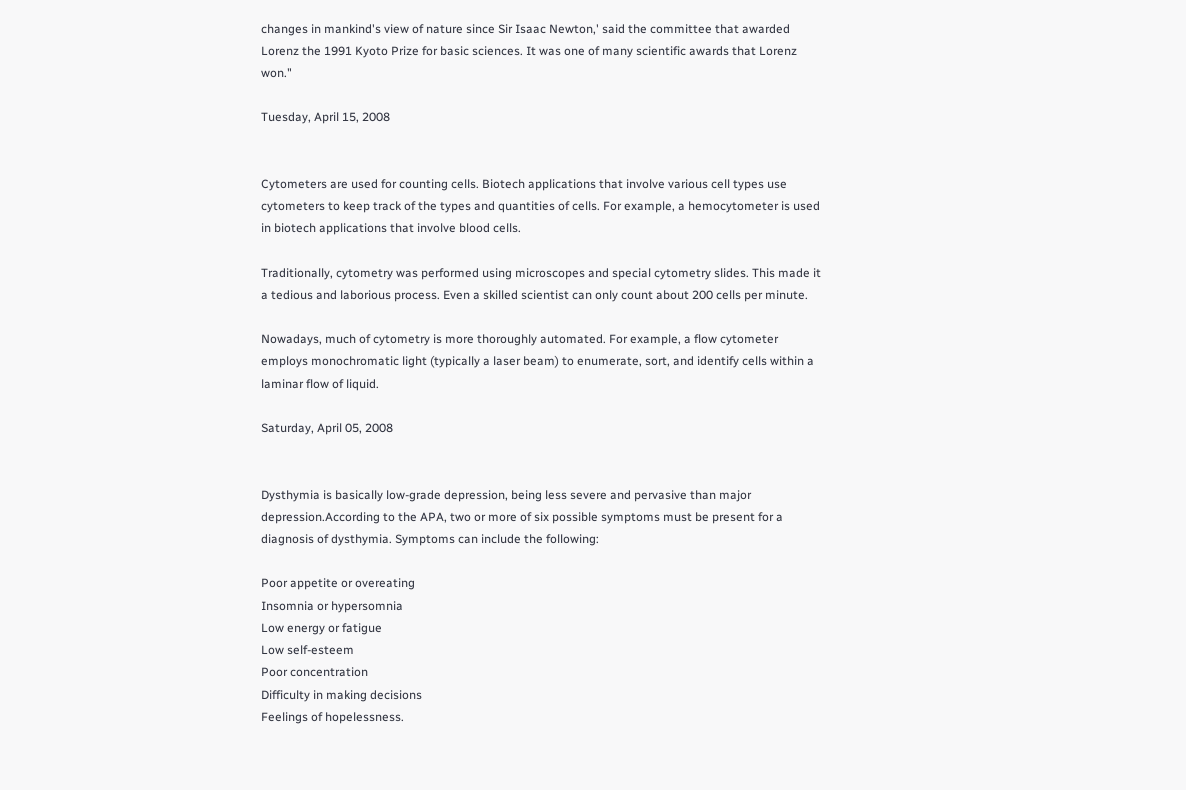changes in mankind's view of nature since Sir Isaac Newton,' said the committee that awarded Lorenz the 1991 Kyoto Prize for basic sciences. It was one of many scientific awards that Lorenz won."

Tuesday, April 15, 2008


Cytometers are used for counting cells. Biotech applications that involve various cell types use cytometers to keep track of the types and quantities of cells. For example, a hemocytometer is used in biotech applications that involve blood cells.

Traditionally, cytometry was performed using microscopes and special cytometry slides. This made it a tedious and laborious process. Even a skilled scientist can only count about 200 cells per minute.

Nowadays, much of cytometry is more thoroughly automated. For example, a flow cytometer employs monochromatic light (typically a laser beam) to enumerate, sort, and identify cells within a laminar flow of liquid.

Saturday, April 05, 2008


Dysthymia is basically low-grade depression, being less severe and pervasive than major depression.According to the APA, two or more of six possible symptoms must be present for a diagnosis of dysthymia. Symptoms can include the following:

Poor appetite or overeating
Insomnia or hypersomnia
Low energy or fatigue
Low self-esteem
Poor concentration
Difficulty in making decisions
Feelings of hopelessness.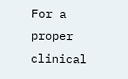For a proper clinical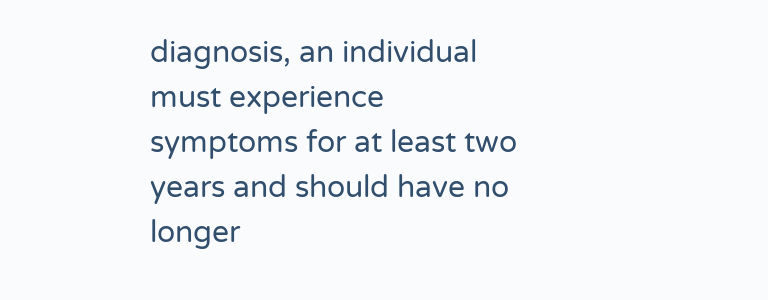diagnosis, an individual must experience symptoms for at least two years and should have no longer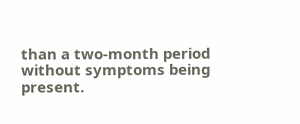than a two-month period without symptoms being present.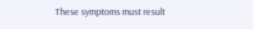These symptoms must result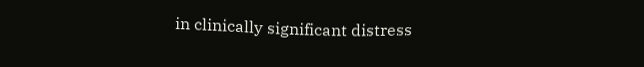in clinically significant distress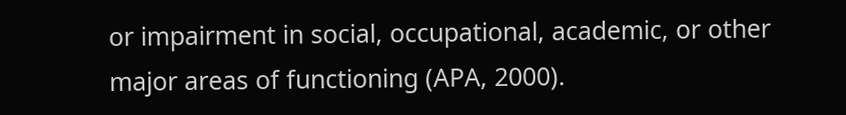or impairment in social, occupational, academic, or other major areas of functioning (APA, 2000).